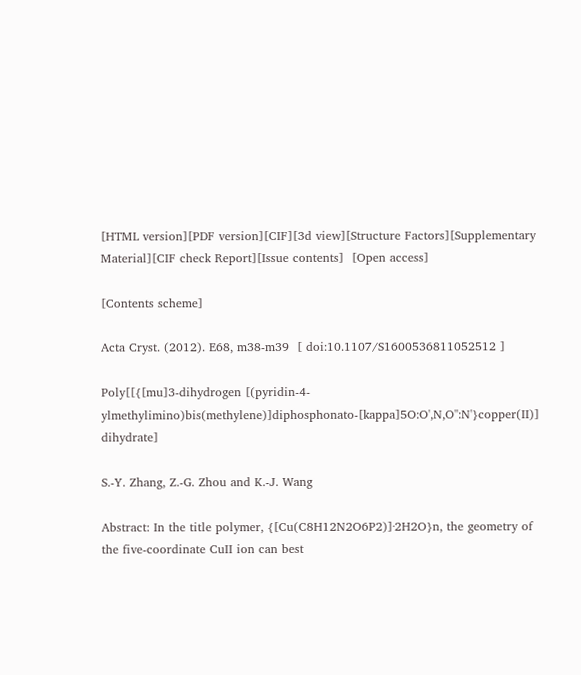[HTML version][PDF version][CIF][3d view][Structure Factors][Supplementary Material][CIF check Report][Issue contents]  [Open access]

[Contents scheme]

Acta Cryst. (2012). E68, m38-m39  [ doi:10.1107/S1600536811052512 ]

Poly[[{[mu]3-dihydrogen [(pyridin-4-ylmethylimino)bis(methylene)]diphosphonato-[kappa]5O:O',N,O'':N'}copper(II)] dihydrate]

S.-Y. Zhang, Z.-G. Zhou and K.-J. Wang

Abstract: In the title polymer, {[Cu(C8H12N2O6P2)]·2H2O}n, the geometry of the five-coordinate CuII ion can best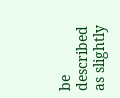be described as slightly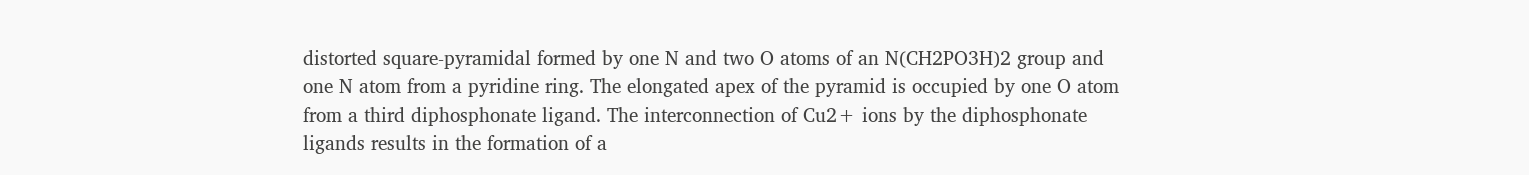distorted square-pyramidal formed by one N and two O atoms of an N(CH2PO3H)2 group and one N atom from a pyridine ring. The elongated apex of the pyramid is occupied by one O atom from a third diphosphonate ligand. The interconnection of Cu2+ ions by the diphosphonate ligands results in the formation of a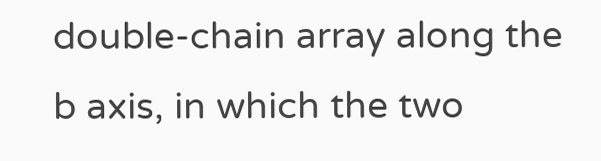double-chain array along the b axis, in which the two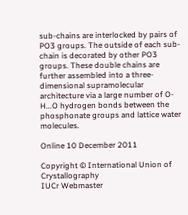sub-chains are interlocked by pairs of PO3 groups. The outside of each sub-chain is decorated by other PO3 groups. These double chains are further assembled into a three-dimensional supramolecular architecture via a large number of O-H...O hydrogen bonds between the phosphonate groups and lattice water molecules.

Online 10 December 2011

Copyright © International Union of Crystallography
IUCr Webmaster